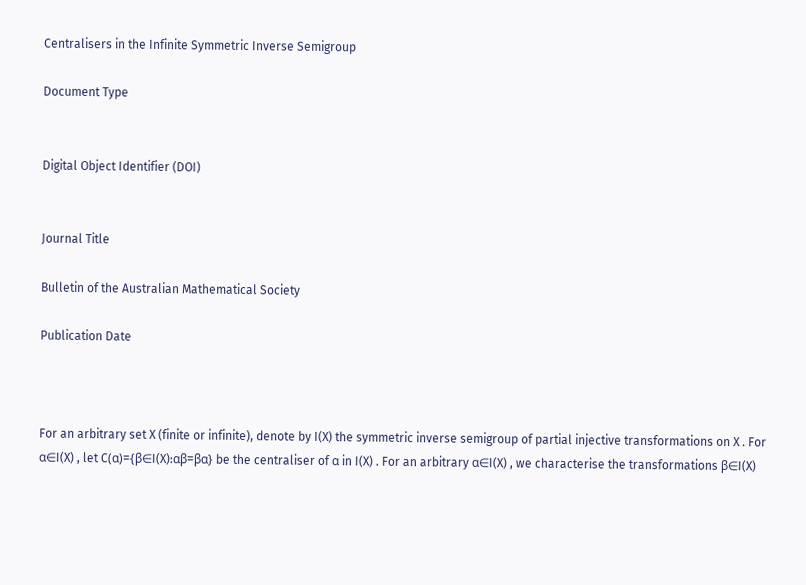Centralisers in the Infinite Symmetric Inverse Semigroup

Document Type


Digital Object Identifier (DOI)


Journal Title

Bulletin of the Australian Mathematical Society

Publication Date



For an arbitrary set X (finite or infinite), denote by I(X) the symmetric inverse semigroup of partial injective transformations on X . For α∈I(X) , let C(α)={β∈I(X):αβ=βα} be the centraliser of α in I(X) . For an arbitrary α∈I(X) , we characterise the transformations β∈I(X)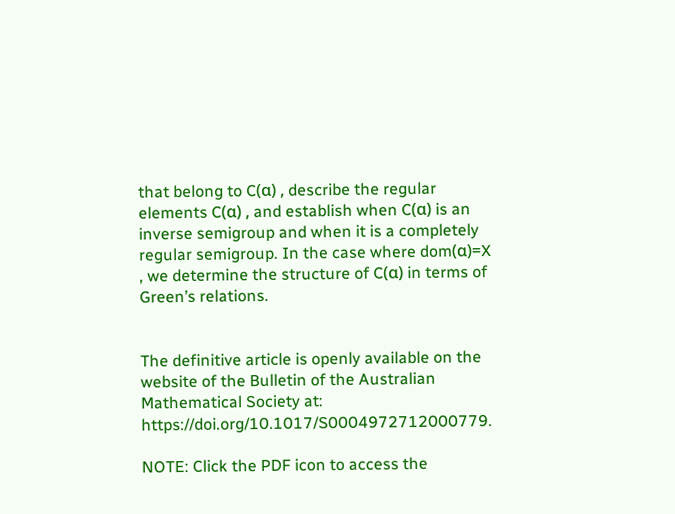that belong to C(α) , describe the regular elements C(α) , and establish when C(α) is an inverse semigroup and when it is a completely regular semigroup. In the case where dom(α)=X , we determine the structure of C(α) in terms of Green’s relations.


The definitive article is openly available on the website of the Bulletin of the Australian Mathematical Society at: https://doi.org/10.1017/S0004972712000779.

NOTE: Click the PDF icon to access the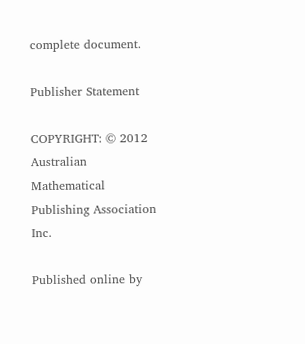complete document.

Publisher Statement

COPYRIGHT: © 2012 Australian Mathematical Publishing Association Inc.

Published online by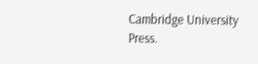Cambridge University Press.